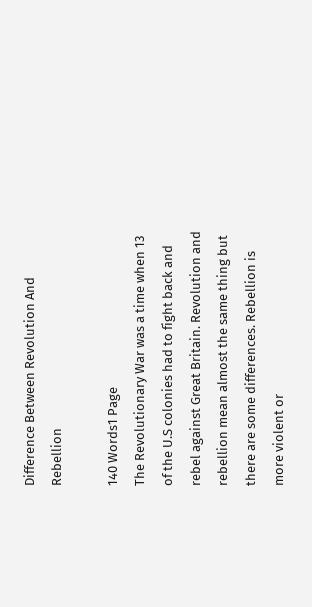Difference Between Revolution And Rebellion

140 Words1 Page
The Revolutionary War was a time when 13 of the U.S colonies had to fight back and rebel against Great Britain. Revolution and rebellion mean almost the same thing but there are some differences. Rebellion is more violent or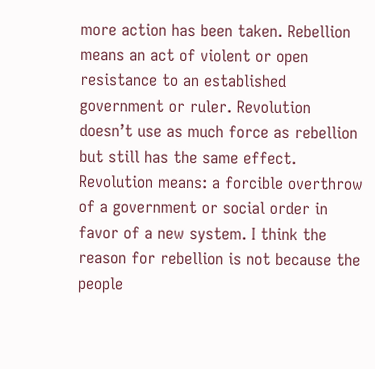more action has been taken. Rebellion means an act of violent or open resistance to an established government or ruler. Revolution doesn’t use as much force as rebellion but still has the same effect. Revolution means: a forcible overthrow of a government or social order in favor of a new system. I think the reason for rebellion is not because the people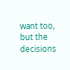want too, but the decisions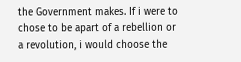the Government makes. If i were to chose to be apart of a rebellion or a revolution, i would choose the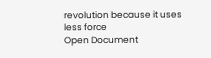revolution because it uses less force
Open Document